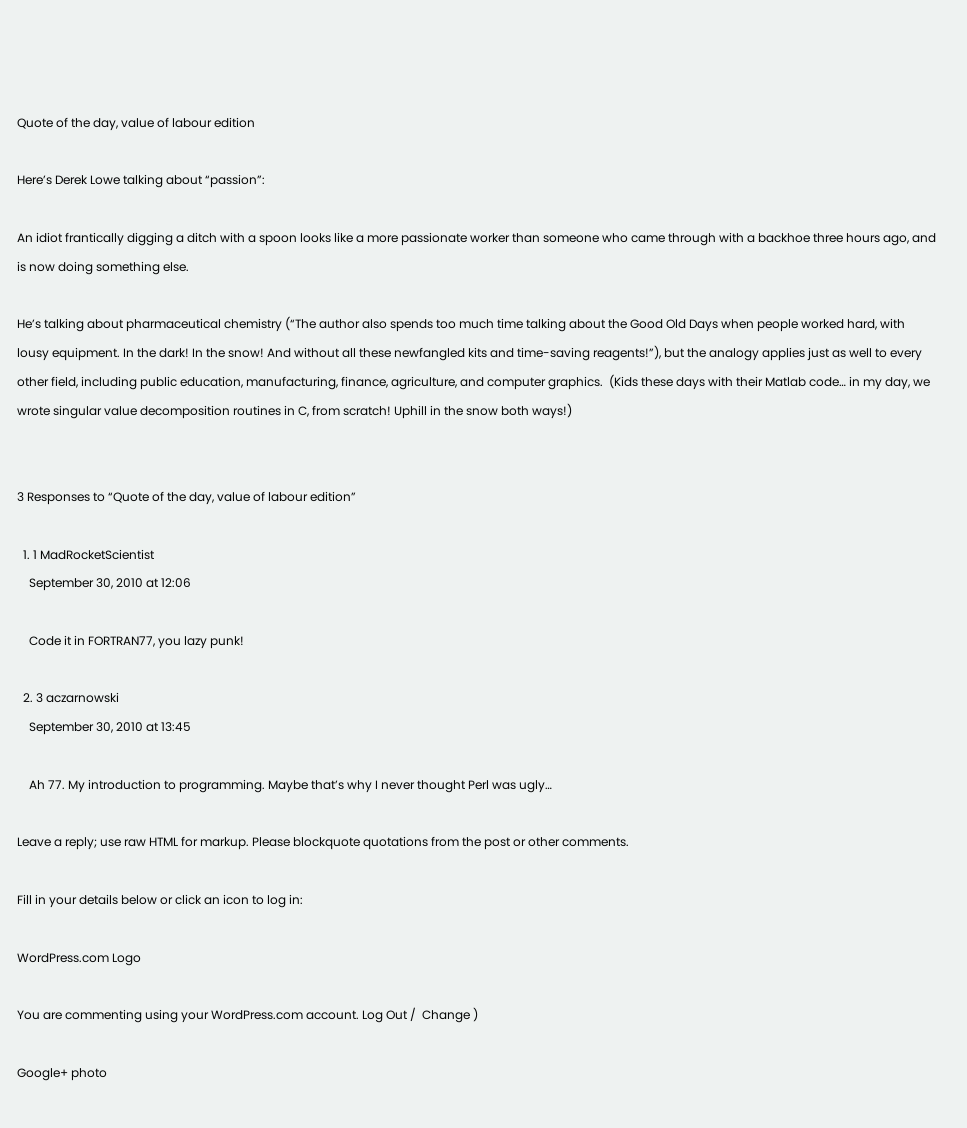Quote of the day, value of labour edition

Here’s Derek Lowe talking about “passion”:

An idiot frantically digging a ditch with a spoon looks like a more passionate worker than someone who came through with a backhoe three hours ago, and is now doing something else.

He’s talking about pharmaceutical chemistry (“The author also spends too much time talking about the Good Old Days when people worked hard, with lousy equipment. In the dark! In the snow! And without all these newfangled kits and time-saving reagents!”), but the analogy applies just as well to every other field, including public education, manufacturing, finance, agriculture, and computer graphics.  (Kids these days with their Matlab code… in my day, we wrote singular value decomposition routines in C, from scratch! Uphill in the snow both ways!)


3 Responses to “Quote of the day, value of labour edition”

  1. 1 MadRocketScientist
    September 30, 2010 at 12:06

    Code it in FORTRAN77, you lazy punk!

  2. 3 aczarnowski
    September 30, 2010 at 13:45

    Ah 77. My introduction to programming. Maybe that’s why I never thought Perl was ugly…

Leave a reply; use raw HTML for markup. Please blockquote quotations from the post or other comments.

Fill in your details below or click an icon to log in:

WordPress.com Logo

You are commenting using your WordPress.com account. Log Out /  Change )

Google+ photo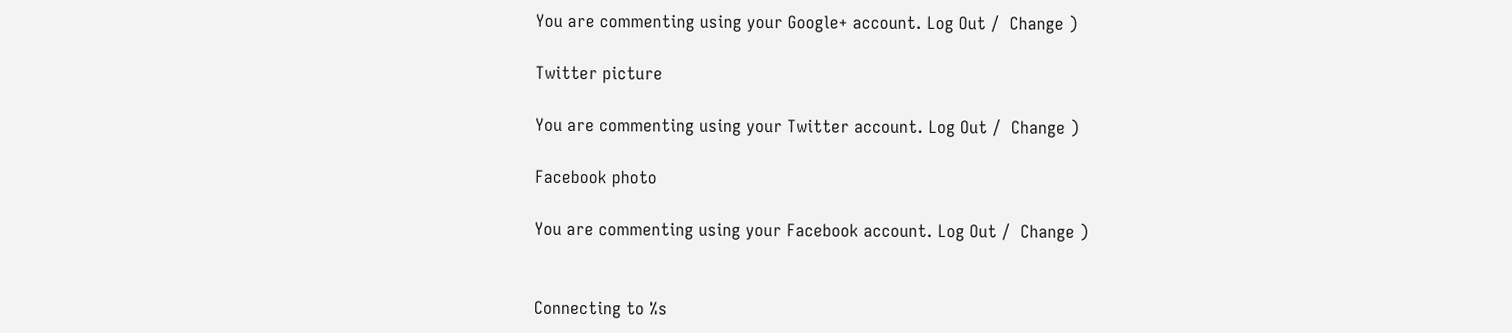You are commenting using your Google+ account. Log Out /  Change )

Twitter picture

You are commenting using your Twitter account. Log Out /  Change )

Facebook photo

You are commenting using your Facebook account. Log Out /  Change )


Connecting to %s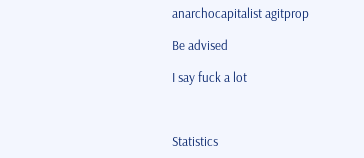anarchocapitalist agitprop

Be advised

I say fuck a lot



Statistics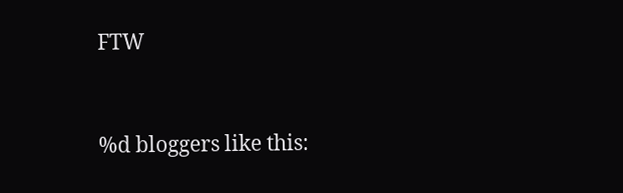FTW


%d bloggers like this: